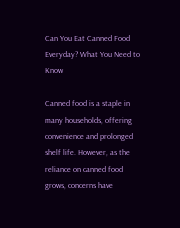Can You Eat Canned Food Everyday? What You Need to Know

Canned food is a staple in many households, offering convenience and prolonged shelf life. However, as the reliance on canned food grows, concerns have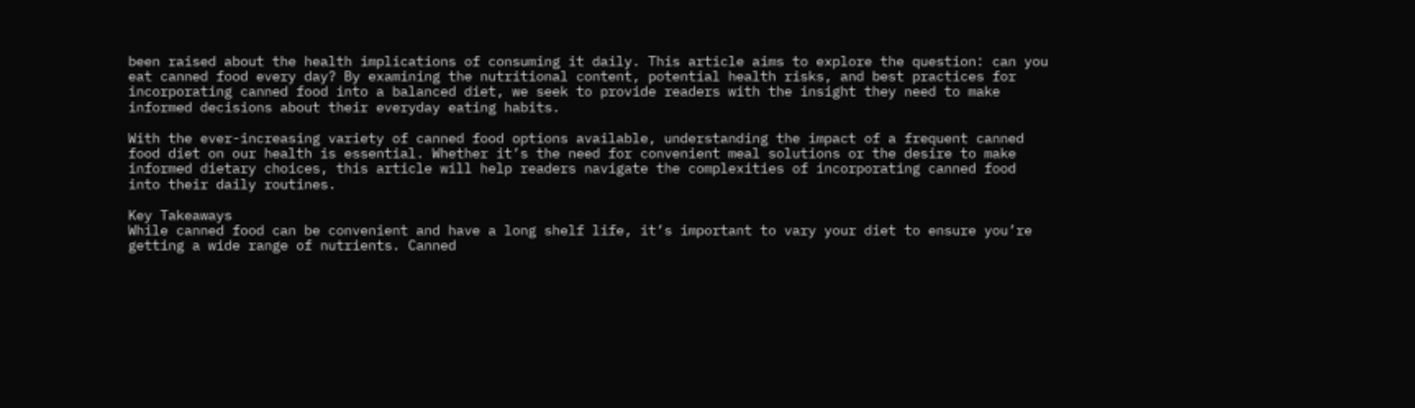been raised about the health implications of consuming it daily. This article aims to explore the question: can you eat canned food every day? By examining the nutritional content, potential health risks, and best practices for incorporating canned food into a balanced diet, we seek to provide readers with the insight they need to make informed decisions about their everyday eating habits.

With the ever-increasing variety of canned food options available, understanding the impact of a frequent canned food diet on our health is essential. Whether it’s the need for convenient meal solutions or the desire to make informed dietary choices, this article will help readers navigate the complexities of incorporating canned food into their daily routines.

Key Takeaways
While canned food can be convenient and have a long shelf life, it’s important to vary your diet to ensure you’re getting a wide range of nutrients. Canned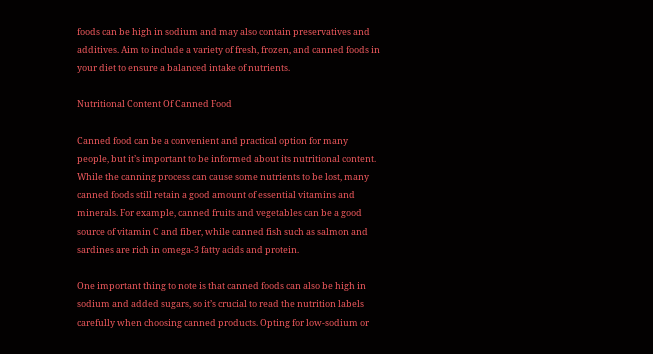foods can be high in sodium and may also contain preservatives and additives. Aim to include a variety of fresh, frozen, and canned foods in your diet to ensure a balanced intake of nutrients.

Nutritional Content Of Canned Food

Canned food can be a convenient and practical option for many people, but it’s important to be informed about its nutritional content. While the canning process can cause some nutrients to be lost, many canned foods still retain a good amount of essential vitamins and minerals. For example, canned fruits and vegetables can be a good source of vitamin C and fiber, while canned fish such as salmon and sardines are rich in omega-3 fatty acids and protein.

One important thing to note is that canned foods can also be high in sodium and added sugars, so it’s crucial to read the nutrition labels carefully when choosing canned products. Opting for low-sodium or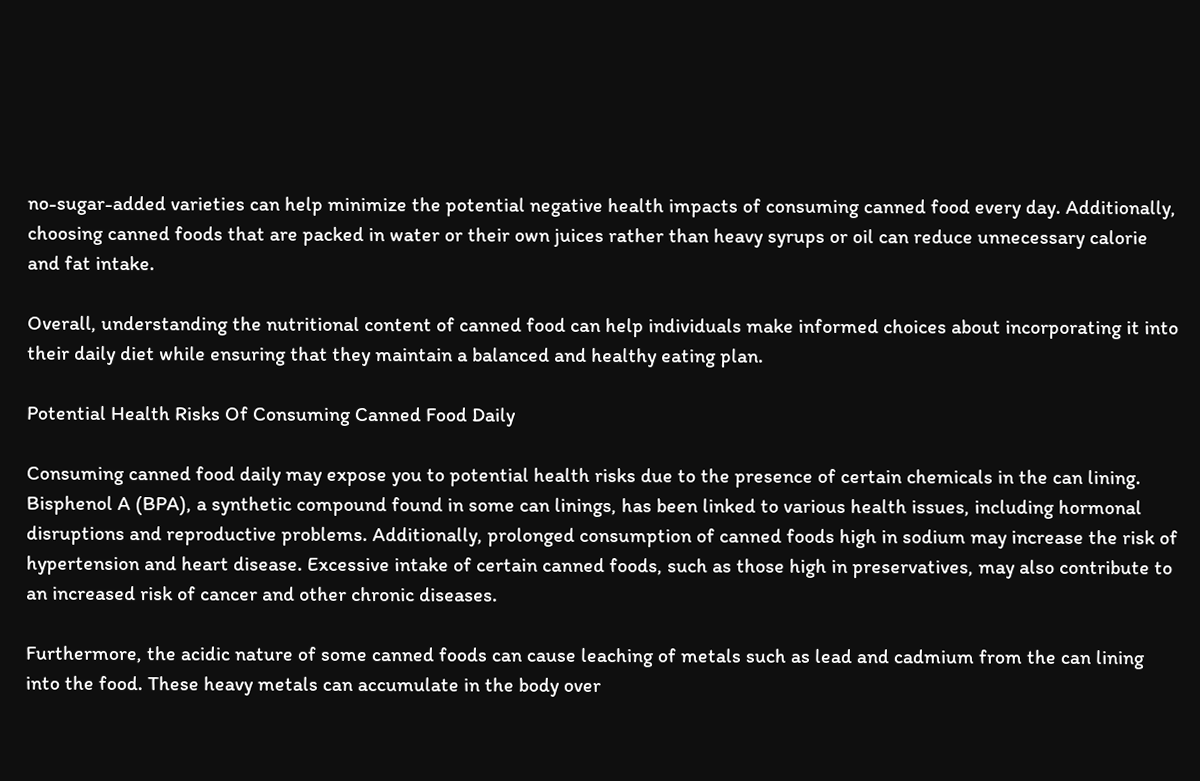no-sugar-added varieties can help minimize the potential negative health impacts of consuming canned food every day. Additionally, choosing canned foods that are packed in water or their own juices rather than heavy syrups or oil can reduce unnecessary calorie and fat intake.

Overall, understanding the nutritional content of canned food can help individuals make informed choices about incorporating it into their daily diet while ensuring that they maintain a balanced and healthy eating plan.

Potential Health Risks Of Consuming Canned Food Daily

Consuming canned food daily may expose you to potential health risks due to the presence of certain chemicals in the can lining. Bisphenol A (BPA), a synthetic compound found in some can linings, has been linked to various health issues, including hormonal disruptions and reproductive problems. Additionally, prolonged consumption of canned foods high in sodium may increase the risk of hypertension and heart disease. Excessive intake of certain canned foods, such as those high in preservatives, may also contribute to an increased risk of cancer and other chronic diseases.

Furthermore, the acidic nature of some canned foods can cause leaching of metals such as lead and cadmium from the can lining into the food. These heavy metals can accumulate in the body over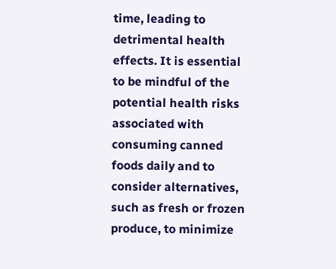time, leading to detrimental health effects. It is essential to be mindful of the potential health risks associated with consuming canned foods daily and to consider alternatives, such as fresh or frozen produce, to minimize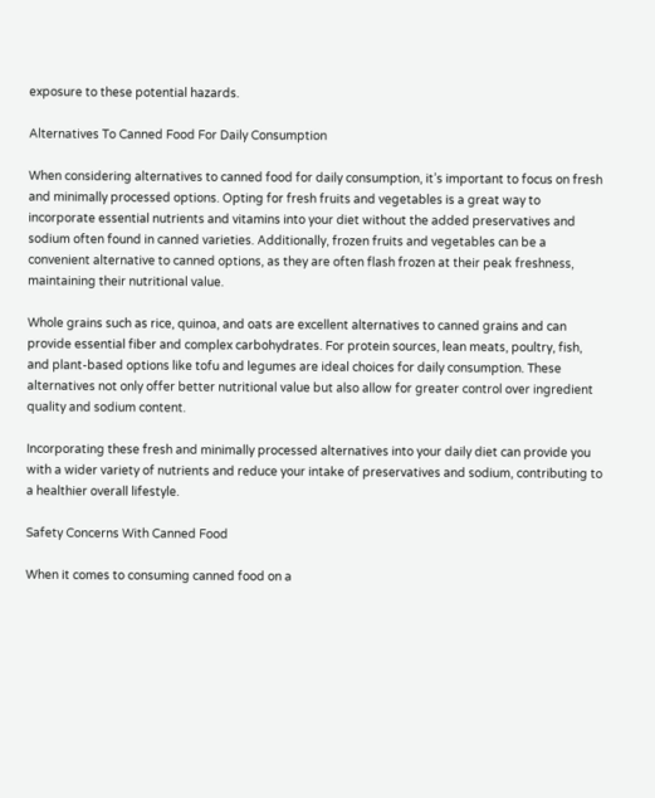exposure to these potential hazards.

Alternatives To Canned Food For Daily Consumption

When considering alternatives to canned food for daily consumption, it’s important to focus on fresh and minimally processed options. Opting for fresh fruits and vegetables is a great way to incorporate essential nutrients and vitamins into your diet without the added preservatives and sodium often found in canned varieties. Additionally, frozen fruits and vegetables can be a convenient alternative to canned options, as they are often flash frozen at their peak freshness, maintaining their nutritional value.

Whole grains such as rice, quinoa, and oats are excellent alternatives to canned grains and can provide essential fiber and complex carbohydrates. For protein sources, lean meats, poultry, fish, and plant-based options like tofu and legumes are ideal choices for daily consumption. These alternatives not only offer better nutritional value but also allow for greater control over ingredient quality and sodium content.

Incorporating these fresh and minimally processed alternatives into your daily diet can provide you with a wider variety of nutrients and reduce your intake of preservatives and sodium, contributing to a healthier overall lifestyle.

Safety Concerns With Canned Food

When it comes to consuming canned food on a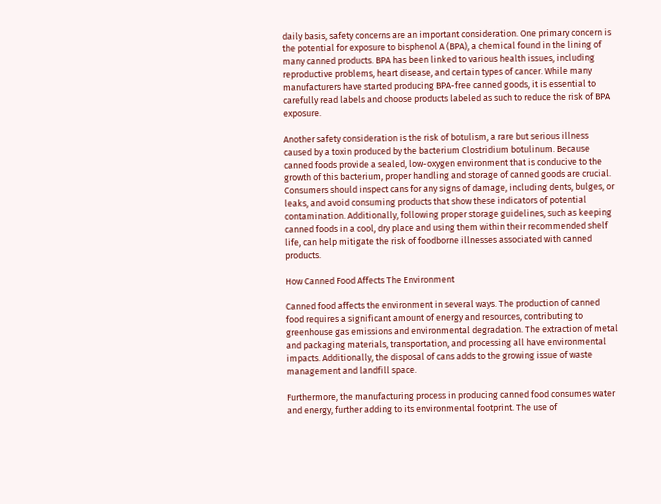daily basis, safety concerns are an important consideration. One primary concern is the potential for exposure to bisphenol A (BPA), a chemical found in the lining of many canned products. BPA has been linked to various health issues, including reproductive problems, heart disease, and certain types of cancer. While many manufacturers have started producing BPA-free canned goods, it is essential to carefully read labels and choose products labeled as such to reduce the risk of BPA exposure.

Another safety consideration is the risk of botulism, a rare but serious illness caused by a toxin produced by the bacterium Clostridium botulinum. Because canned foods provide a sealed, low-oxygen environment that is conducive to the growth of this bacterium, proper handling and storage of canned goods are crucial. Consumers should inspect cans for any signs of damage, including dents, bulges, or leaks, and avoid consuming products that show these indicators of potential contamination. Additionally, following proper storage guidelines, such as keeping canned foods in a cool, dry place and using them within their recommended shelf life, can help mitigate the risk of foodborne illnesses associated with canned products.

How Canned Food Affects The Environment

Canned food affects the environment in several ways. The production of canned food requires a significant amount of energy and resources, contributing to greenhouse gas emissions and environmental degradation. The extraction of metal and packaging materials, transportation, and processing all have environmental impacts. Additionally, the disposal of cans adds to the growing issue of waste management and landfill space.

Furthermore, the manufacturing process in producing canned food consumes water and energy, further adding to its environmental footprint. The use of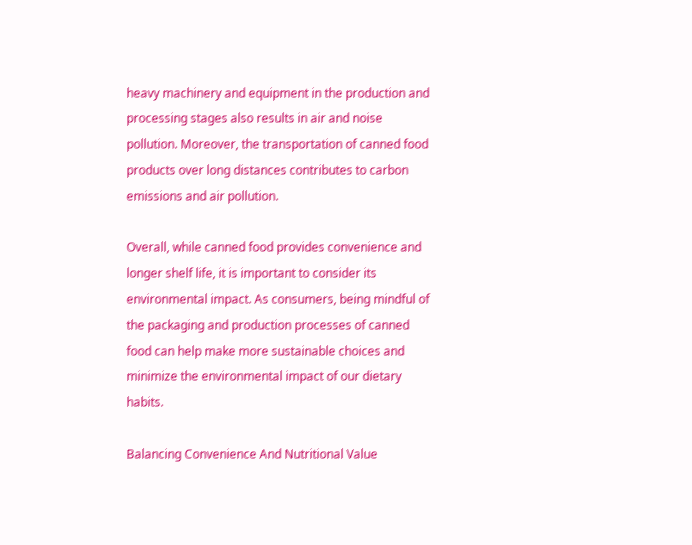heavy machinery and equipment in the production and processing stages also results in air and noise pollution. Moreover, the transportation of canned food products over long distances contributes to carbon emissions and air pollution.

Overall, while canned food provides convenience and longer shelf life, it is important to consider its environmental impact. As consumers, being mindful of the packaging and production processes of canned food can help make more sustainable choices and minimize the environmental impact of our dietary habits.

Balancing Convenience And Nutritional Value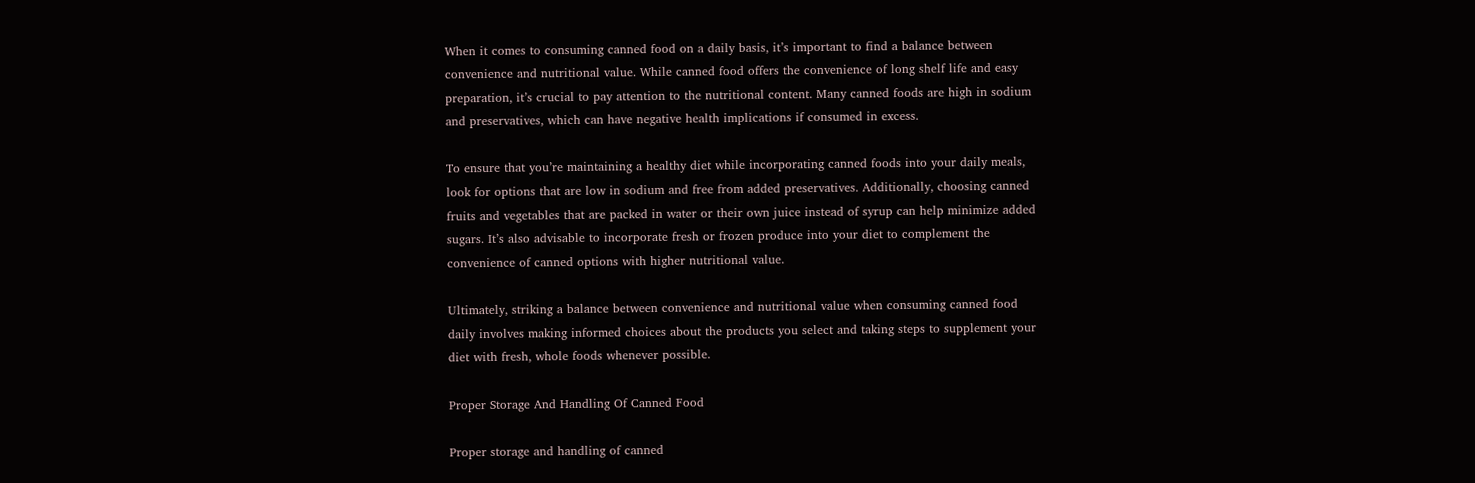When it comes to consuming canned food on a daily basis, it’s important to find a balance between convenience and nutritional value. While canned food offers the convenience of long shelf life and easy preparation, it’s crucial to pay attention to the nutritional content. Many canned foods are high in sodium and preservatives, which can have negative health implications if consumed in excess.

To ensure that you’re maintaining a healthy diet while incorporating canned foods into your daily meals, look for options that are low in sodium and free from added preservatives. Additionally, choosing canned fruits and vegetables that are packed in water or their own juice instead of syrup can help minimize added sugars. It’s also advisable to incorporate fresh or frozen produce into your diet to complement the convenience of canned options with higher nutritional value.

Ultimately, striking a balance between convenience and nutritional value when consuming canned food daily involves making informed choices about the products you select and taking steps to supplement your diet with fresh, whole foods whenever possible.

Proper Storage And Handling Of Canned Food

Proper storage and handling of canned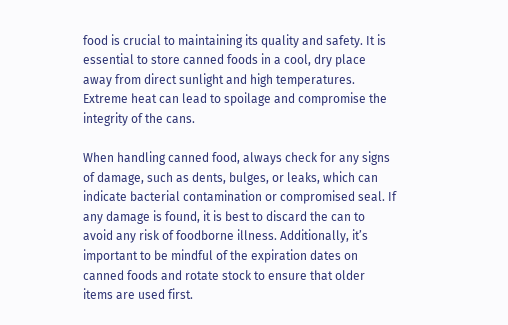food is crucial to maintaining its quality and safety. It is essential to store canned foods in a cool, dry place away from direct sunlight and high temperatures. Extreme heat can lead to spoilage and compromise the integrity of the cans.

When handling canned food, always check for any signs of damage, such as dents, bulges, or leaks, which can indicate bacterial contamination or compromised seal. If any damage is found, it is best to discard the can to avoid any risk of foodborne illness. Additionally, it’s important to be mindful of the expiration dates on canned foods and rotate stock to ensure that older items are used first.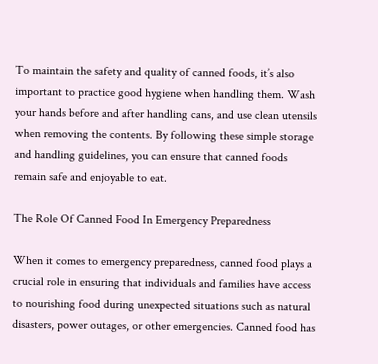To maintain the safety and quality of canned foods, it’s also important to practice good hygiene when handling them. Wash your hands before and after handling cans, and use clean utensils when removing the contents. By following these simple storage and handling guidelines, you can ensure that canned foods remain safe and enjoyable to eat.

The Role Of Canned Food In Emergency Preparedness

When it comes to emergency preparedness, canned food plays a crucial role in ensuring that individuals and families have access to nourishing food during unexpected situations such as natural disasters, power outages, or other emergencies. Canned food has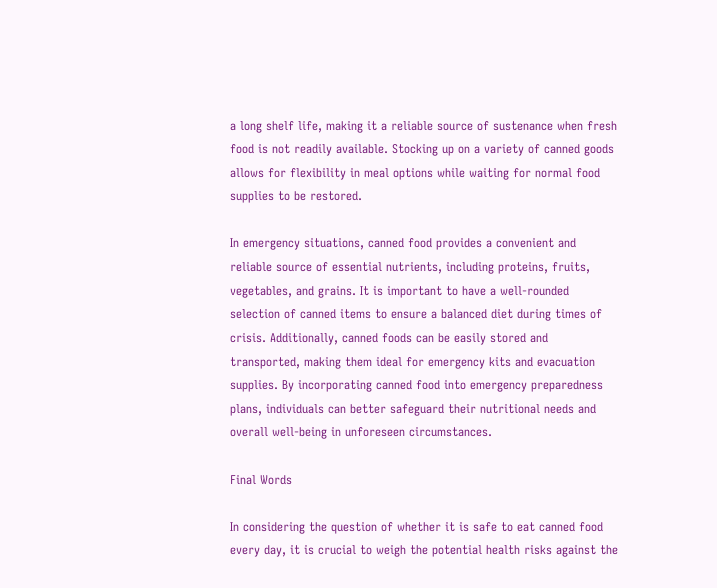a long shelf life, making it a reliable source of sustenance when fresh food is not readily available. Stocking up on a variety of canned goods allows for flexibility in meal options while waiting for normal food supplies to be restored.

In emergency situations, canned food provides a convenient and reliable source of essential nutrients, including proteins, fruits, vegetables, and grains. It is important to have a well-rounded selection of canned items to ensure a balanced diet during times of crisis. Additionally, canned foods can be easily stored and transported, making them ideal for emergency kits and evacuation supplies. By incorporating canned food into emergency preparedness plans, individuals can better safeguard their nutritional needs and overall well-being in unforeseen circumstances.

Final Words

In considering the question of whether it is safe to eat canned food every day, it is crucial to weigh the potential health risks against the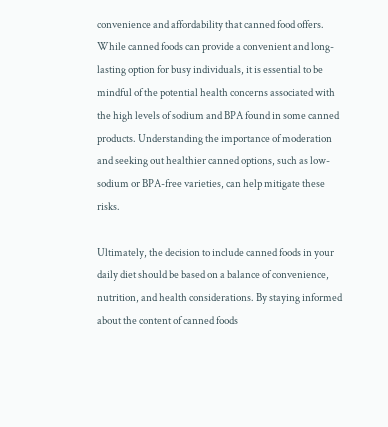convenience and affordability that canned food offers. While canned foods can provide a convenient and long-lasting option for busy individuals, it is essential to be mindful of the potential health concerns associated with the high levels of sodium and BPA found in some canned products. Understanding the importance of moderation and seeking out healthier canned options, such as low-sodium or BPA-free varieties, can help mitigate these risks.

Ultimately, the decision to include canned foods in your daily diet should be based on a balance of convenience, nutrition, and health considerations. By staying informed about the content of canned foods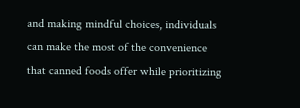and making mindful choices, individuals can make the most of the convenience that canned foods offer while prioritizing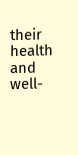their health and well-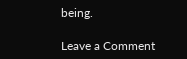being.

Leave a Comment